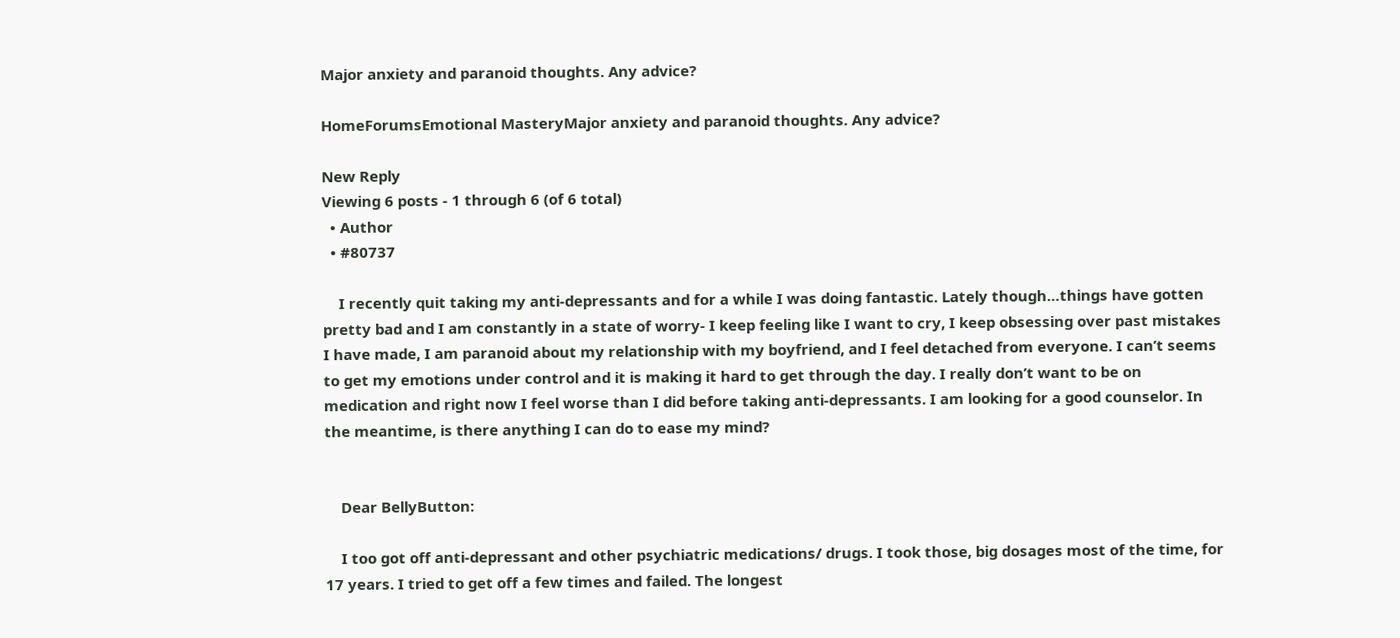Major anxiety and paranoid thoughts. Any advice?

HomeForumsEmotional MasteryMajor anxiety and paranoid thoughts. Any advice?

New Reply
Viewing 6 posts - 1 through 6 (of 6 total)
  • Author
  • #80737

    I recently quit taking my anti-depressants and for a while I was doing fantastic. Lately though…things have gotten pretty bad and I am constantly in a state of worry- I keep feeling like I want to cry, I keep obsessing over past mistakes I have made, I am paranoid about my relationship with my boyfriend, and I feel detached from everyone. I can’t seems to get my emotions under control and it is making it hard to get through the day. I really don’t want to be on medication and right now I feel worse than I did before taking anti-depressants. I am looking for a good counselor. In the meantime, is there anything I can do to ease my mind?


    Dear BellyButton:

    I too got off anti-depressant and other psychiatric medications/ drugs. I took those, big dosages most of the time, for 17 years. I tried to get off a few times and failed. The longest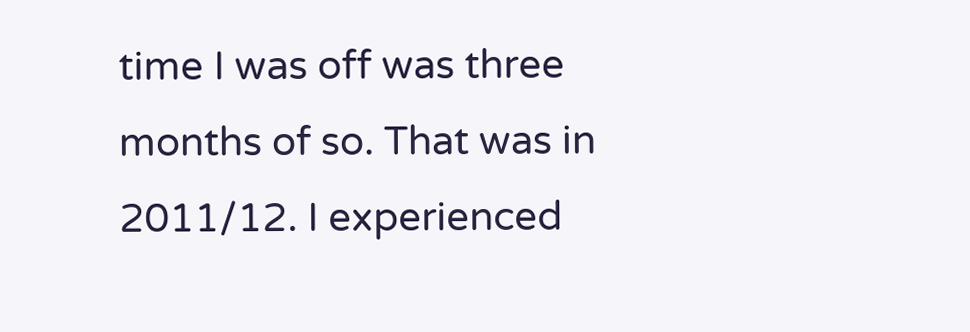time I was off was three months of so. That was in 2011/12. I experienced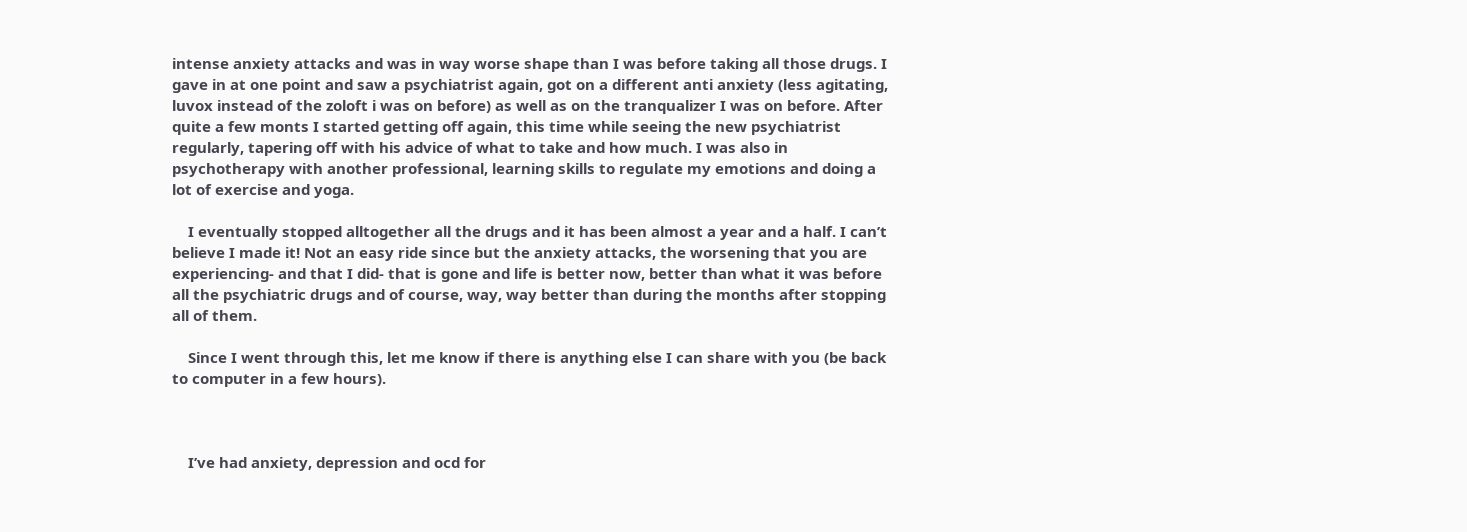intense anxiety attacks and was in way worse shape than I was before taking all those drugs. I gave in at one point and saw a psychiatrist again, got on a different anti anxiety (less agitating, luvox instead of the zoloft i was on before) as well as on the tranqualizer I was on before. After quite a few monts I started getting off again, this time while seeing the new psychiatrist regularly, tapering off with his advice of what to take and how much. I was also in psychotherapy with another professional, learning skills to regulate my emotions and doing a lot of exercise and yoga.

    I eventually stopped alltogether all the drugs and it has been almost a year and a half. I can’t believe I made it! Not an easy ride since but the anxiety attacks, the worsening that you are experiencing- and that I did- that is gone and life is better now, better than what it was before all the psychiatric drugs and of course, way, way better than during the months after stopping all of them.

    Since I went through this, let me know if there is anything else I can share with you (be back to computer in a few hours).



    I’ve had anxiety, depression and ocd for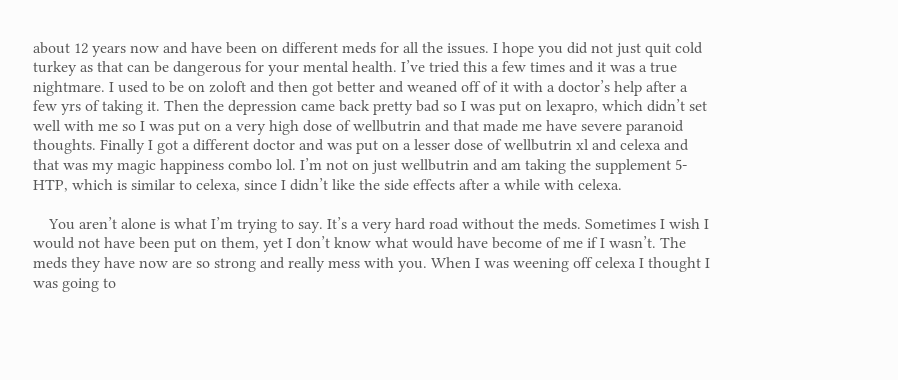about 12 years now and have been on different meds for all the issues. I hope you did not just quit cold turkey as that can be dangerous for your mental health. I’ve tried this a few times and it was a true nightmare. I used to be on zoloft and then got better and weaned off of it with a doctor’s help after a few yrs of taking it. Then the depression came back pretty bad so I was put on lexapro, which didn’t set well with me so I was put on a very high dose of wellbutrin and that made me have severe paranoid thoughts. Finally I got a different doctor and was put on a lesser dose of wellbutrin xl and celexa and that was my magic happiness combo lol. I’m not on just wellbutrin and am taking the supplement 5-HTP, which is similar to celexa, since I didn’t like the side effects after a while with celexa.

    You aren’t alone is what I’m trying to say. It’s a very hard road without the meds. Sometimes I wish I would not have been put on them, yet I don’t know what would have become of me if I wasn’t. The meds they have now are so strong and really mess with you. When I was weening off celexa I thought I was going to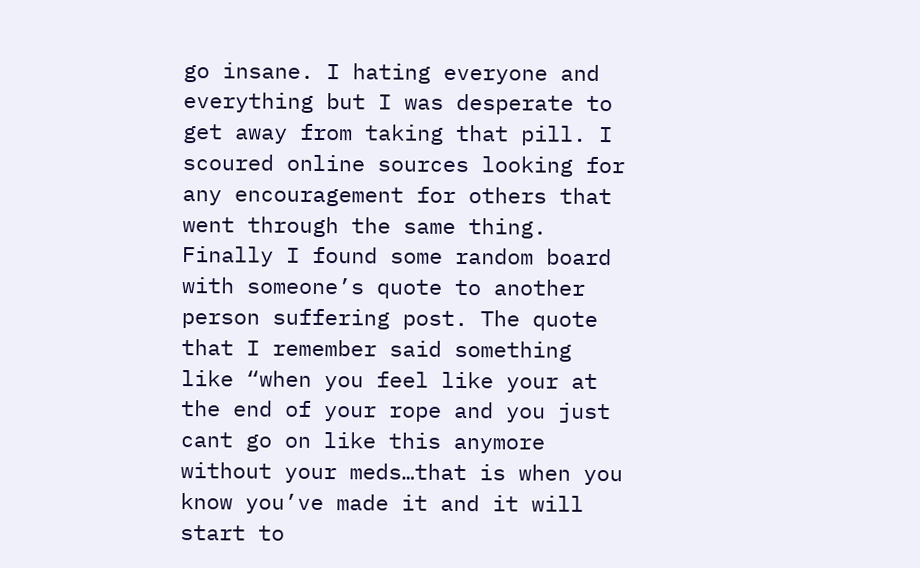go insane. I hating everyone and everything but I was desperate to get away from taking that pill. I scoured online sources looking for any encouragement for others that went through the same thing. Finally I found some random board with someone’s quote to another person suffering post. The quote that I remember said something like “when you feel like your at the end of your rope and you just cant go on like this anymore without your meds…that is when you know you’ve made it and it will start to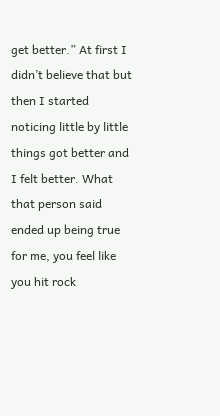get better.” At first I didn’t believe that but then I started noticing little by little things got better and I felt better. What that person said ended up being true for me, you feel like you hit rock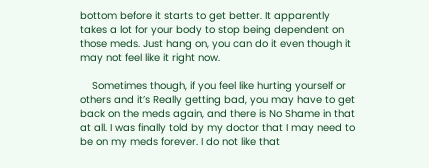bottom before it starts to get better. It apparently takes a lot for your body to stop being dependent on those meds. Just hang on, you can do it even though it may not feel like it right now.

    Sometimes though, if you feel like hurting yourself or others and it’s Really getting bad, you may have to get back on the meds again, and there is No Shame in that at all. I was finally told by my doctor that I may need to be on my meds forever. I do not like that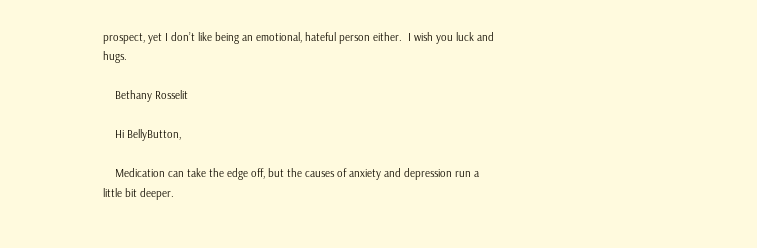prospect, yet I don’t like being an emotional, hateful person either.  I wish you luck and hugs.

    Bethany Rosselit

    Hi BellyButton,

    Medication can take the edge off, but the causes of anxiety and depression run a little bit deeper.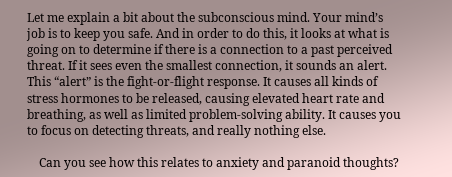Let me explain a bit about the subconscious mind. Your mind’s job is to keep you safe. And in order to do this, it looks at what is going on to determine if there is a connection to a past perceived threat. If it sees even the smallest connection, it sounds an alert. This “alert” is the fight-or-flight response. It causes all kinds of stress hormones to be released, causing elevated heart rate and breathing, as well as limited problem-solving ability. It causes you to focus on detecting threats, and really nothing else.

    Can you see how this relates to anxiety and paranoid thoughts?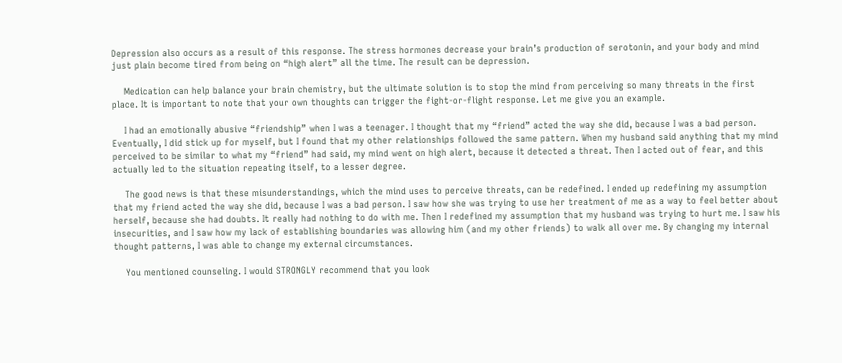Depression also occurs as a result of this response. The stress hormones decrease your brain’s production of serotonin, and your body and mind just plain become tired from being on “high alert” all the time. The result can be depression.

    Medication can help balance your brain chemistry, but the ultimate solution is to stop the mind from perceiving so many threats in the first place. It is important to note that your own thoughts can trigger the fight-or-flight response. Let me give you an example.

    I had an emotionally abusive “friendship” when I was a teenager. I thought that my “friend” acted the way she did, because I was a bad person. Eventually, I did stick up for myself, but I found that my other relationships followed the same pattern. When my husband said anything that my mind perceived to be similar to what my “friend” had said, my mind went on high alert, because it detected a threat. Then I acted out of fear, and this actually led to the situation repeating itself, to a lesser degree.

    The good news is that these misunderstandings, which the mind uses to perceive threats, can be redefined. I ended up redefining my assumption that my friend acted the way she did, because I was a bad person. I saw how she was trying to use her treatment of me as a way to feel better about herself, because she had doubts. It really had nothing to do with me. Then I redefined my assumption that my husband was trying to hurt me. I saw his insecurities, and I saw how my lack of establishing boundaries was allowing him (and my other friends) to walk all over me. By changing my internal thought patterns, I was able to change my external circumstances.

    You mentioned counseling. I would STRONGLY recommend that you look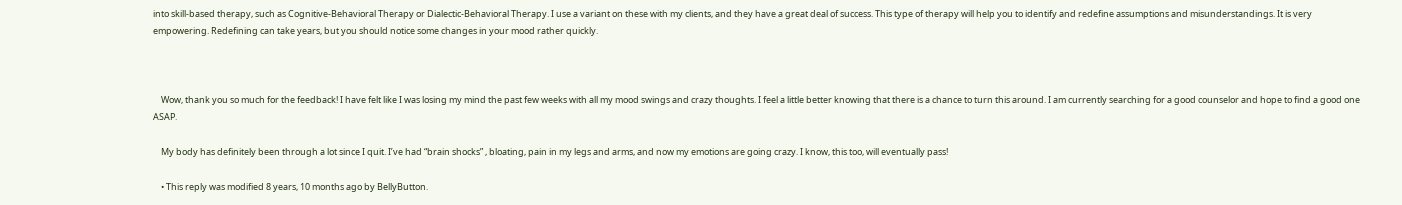into skill-based therapy, such as Cognitive-Behavioral Therapy or Dialectic-Behavioral Therapy. I use a variant on these with my clients, and they have a great deal of success. This type of therapy will help you to identify and redefine assumptions and misunderstandings. It is very empowering. Redefining can take years, but you should notice some changes in your mood rather quickly.



    Wow, thank you so much for the feedback! I have felt like I was losing my mind the past few weeks with all my mood swings and crazy thoughts. I feel a little better knowing that there is a chance to turn this around. I am currently searching for a good counselor and hope to find a good one ASAP.

    My body has definitely been through a lot since I quit. I’ve had “brain shocks” , bloating, pain in my legs and arms, and now my emotions are going crazy. I know, this too, will eventually pass!

    • This reply was modified 8 years, 10 months ago by BellyButton.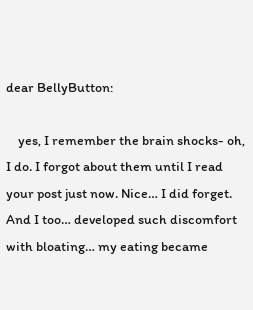dear BellyButton:

    yes, I remember the brain shocks- oh, I do. I forgot about them until I read your post just now. Nice… I did forget. And I too… developed such discomfort with bloating… my eating became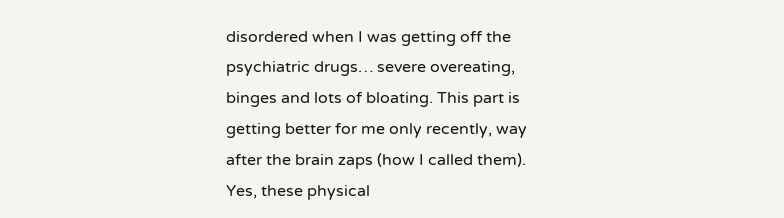disordered when I was getting off the psychiatric drugs… severe overeating, binges and lots of bloating. This part is getting better for me only recently, way after the brain zaps (how I called them). Yes, these physical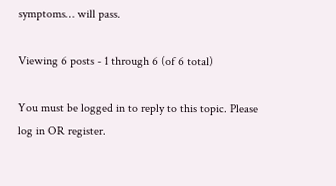symptoms… will pass.

Viewing 6 posts - 1 through 6 (of 6 total)

You must be logged in to reply to this topic. Please log in OR register.